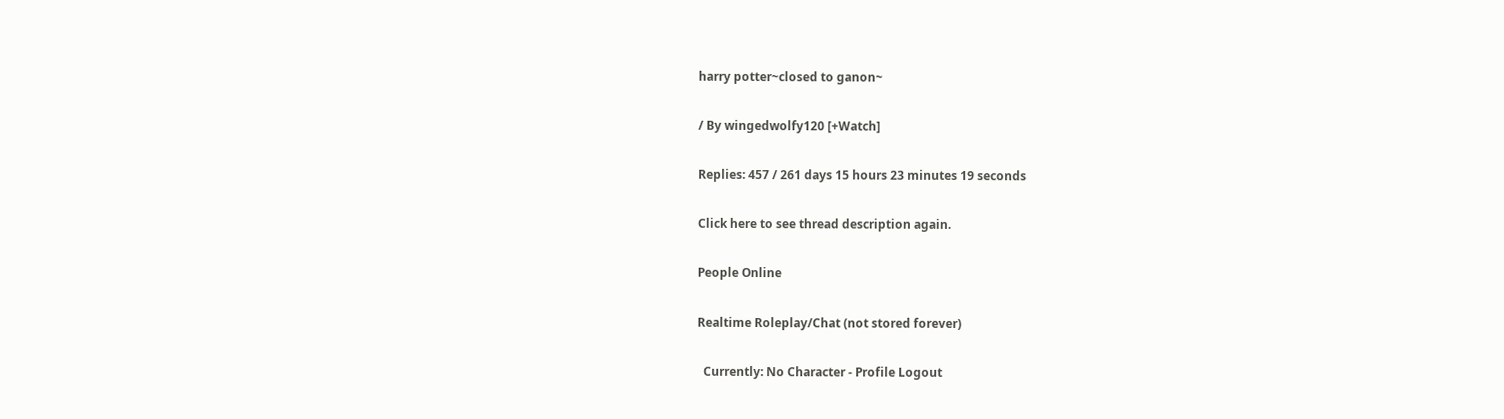harry potter~closed to ganon~

/ By wingedwolfy120 [+Watch]

Replies: 457 / 261 days 15 hours 23 minutes 19 seconds

Click here to see thread description again.

People Online

Realtime Roleplay/Chat (not stored forever)

  Currently: No Character - Profile Logout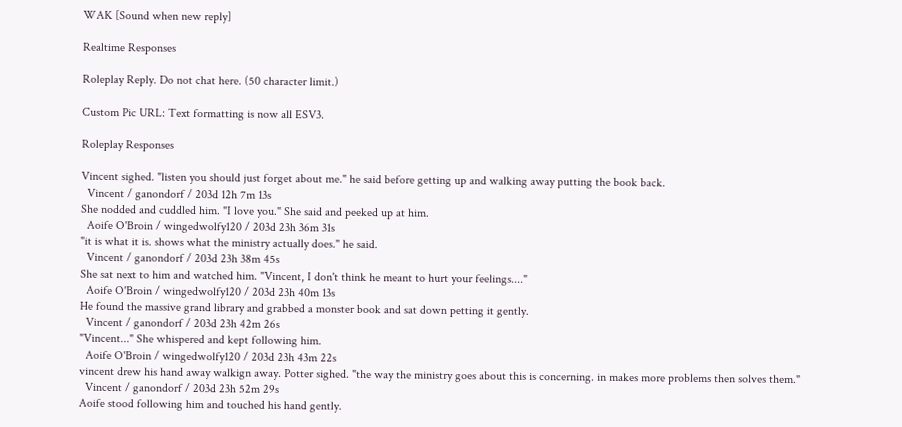WAK [Sound when new reply]

Realtime Responses

Roleplay Reply. Do not chat here. (50 character limit.)

Custom Pic URL: Text formatting is now all ESV3.

Roleplay Responses

Vincent sighed. "listen you should just forget about me." he said before getting up and walking away putting the book back.
  Vincent / ganondorf / 203d 12h 7m 13s
She nodded and cuddled him. "I love you." She said and peeked up at him.
  Aoife O'Broin / wingedwolfy120 / 203d 23h 36m 31s
"it is what it is. shows what the ministry actually does." he said.
  Vincent / ganondorf / 203d 23h 38m 45s
She sat next to him and watched him. "Vincent, I don't think he meant to hurt your feelings...."
  Aoife O'Broin / wingedwolfy120 / 203d 23h 40m 13s
He found the massive grand library and grabbed a monster book and sat down petting it gently.
  Vincent / ganondorf / 203d 23h 42m 26s
"Vincent..." She whispered and kept following him.
  Aoife O'Broin / wingedwolfy120 / 203d 23h 43m 22s
vincent drew his hand away walkign away. Potter sighed. "the way the ministry goes about this is concerning. in makes more problems then solves them."
  Vincent / ganondorf / 203d 23h 52m 29s
Aoife stood following him and touched his hand gently.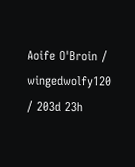Aoife O'Broin / wingedwolfy120 / 203d 23h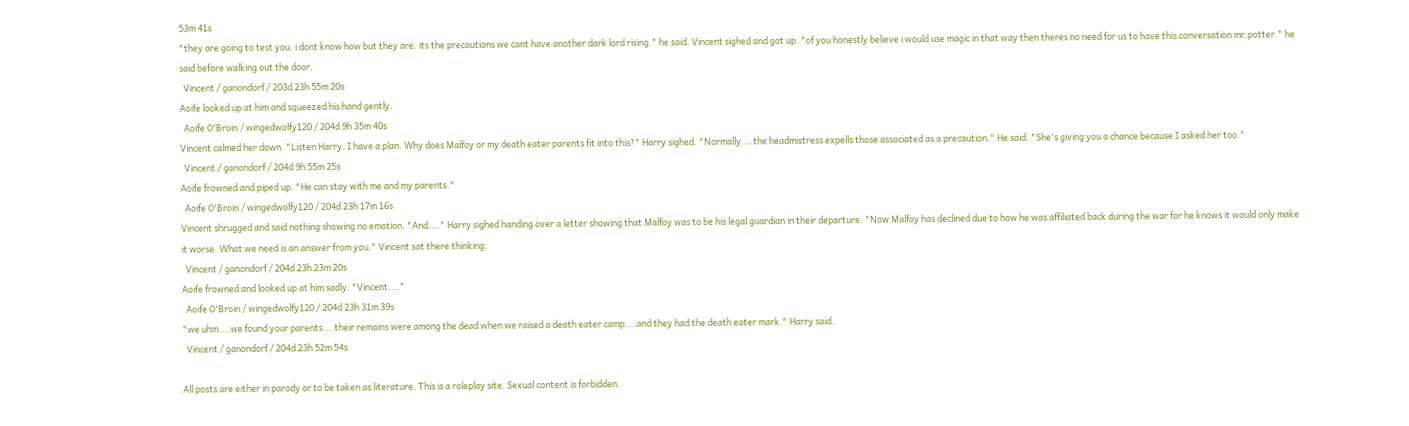53m 41s
"they are going to test you. i dont know how but they are. its the precautions we cant have another dark lord rising." he said. Vincent sighed and got up. "of you honestly believe i would use magic in that way then theres no need for us to have this conversation mr.potter." he said before walking out the door.
  Vincent / ganondorf / 203d 23h 55m 20s
Aoife looked up at him and squeezed his hand gently.
  Aoife O'Broin / wingedwolfy120 / 204d 9h 35m 40s
Vincent calmed her down. "Listen Harry. I have a plan. Why does Malfoy or my death eater parents fit into this?" Harry sighed. "Normally....the headmistress expells those associated as a precaution." He said. "She's giving you a chance because I asked her too."
  Vincent / ganondorf / 204d 9h 55m 25s
Aoife frowned and piped up. "He can stay with me and my parents."
  Aoife O'Broin / wingedwolfy120 / 204d 23h 17m 16s
Vincent shrugged and said nothing showing no emotion. "And...." Harry sighed handing over a letter showing that Malfoy was to be his legal guardian in their departure. "Now Malfoy has declined due to how he was affiliated back during the war for he knows it would only make it worse. What we need is an answer from you." Vincent sat there thinking.
  Vincent / ganondorf / 204d 23h 23m 20s
Aoife frowned and looked up at him sadly. "Vincent...."
  Aoife O'Broin / wingedwolfy120 / 204d 23h 31m 39s
"we uhm....we found your parents....their remains were among the dead when we raised a death eater camp....and they had the death eater mark." Harry said.
  Vincent / ganondorf / 204d 23h 52m 54s

All posts are either in parody or to be taken as literature. This is a roleplay site. Sexual content is forbidden.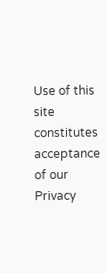Use of this site constitutes acceptance of our
Privacy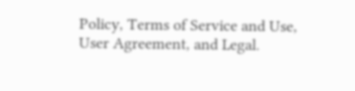Policy, Terms of Service and Use, User Agreement, and Legal.